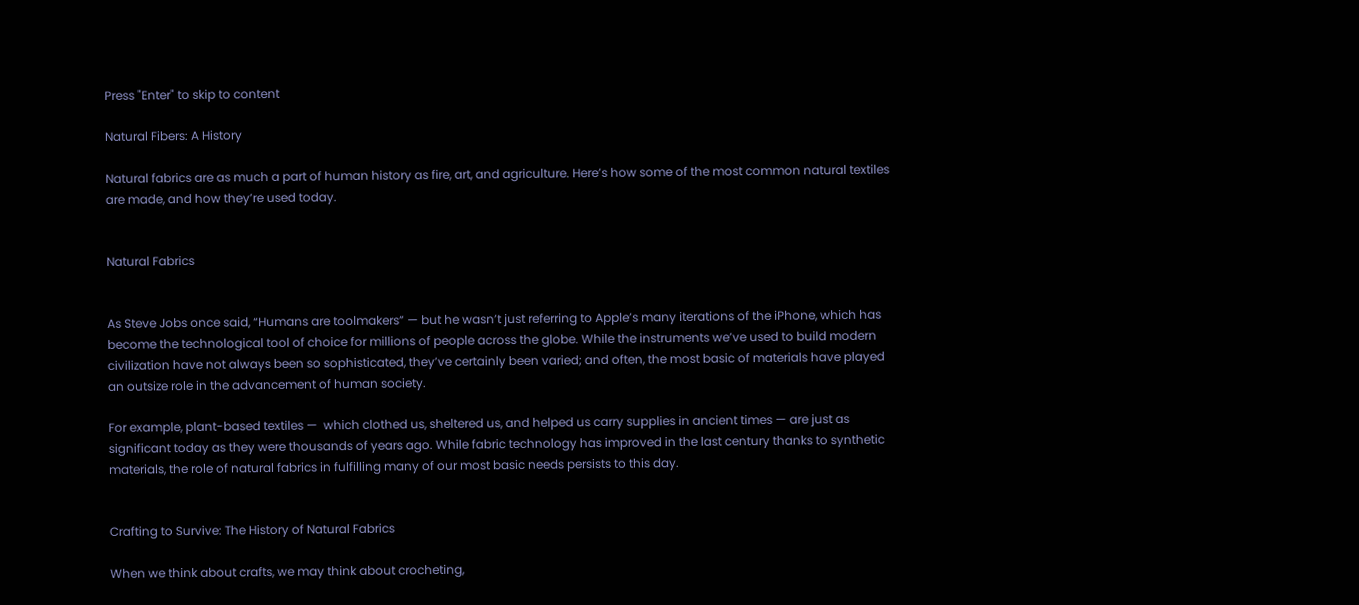Press "Enter" to skip to content

Natural Fibers: A History

Natural fabrics are as much a part of human history as fire, art, and agriculture. Here’s how some of the most common natural textiles are made, and how they’re used today.


Natural Fabrics


As Steve Jobs once said, “Humans are toolmakers” — but he wasn’t just referring to Apple’s many iterations of the iPhone, which has become the technological tool of choice for millions of people across the globe. While the instruments we’ve used to build modern civilization have not always been so sophisticated, they’ve certainly been varied; and often, the most basic of materials have played an outsize role in the advancement of human society.

For example, plant-based textiles —  which clothed us, sheltered us, and helped us carry supplies in ancient times — are just as significant today as they were thousands of years ago. While fabric technology has improved in the last century thanks to synthetic materials, the role of natural fabrics in fulfilling many of our most basic needs persists to this day.


Crafting to Survive: The History of Natural Fabrics

When we think about crafts, we may think about crocheting,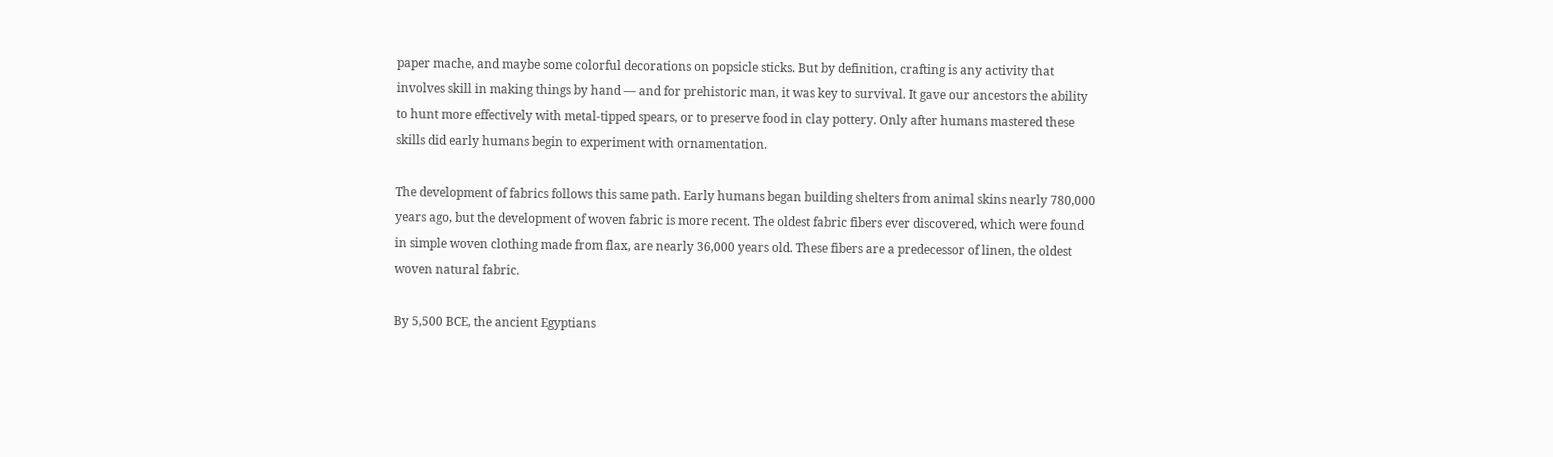paper mache, and maybe some colorful decorations on popsicle sticks. But by definition, crafting is any activity that involves skill in making things by hand — and for prehistoric man, it was key to survival. It gave our ancestors the ability to hunt more effectively with metal-tipped spears, or to preserve food in clay pottery. Only after humans mastered these skills did early humans begin to experiment with ornamentation.

The development of fabrics follows this same path. Early humans began building shelters from animal skins nearly 780,000 years ago, but the development of woven fabric is more recent. The oldest fabric fibers ever discovered, which were found in simple woven clothing made from flax, are nearly 36,000 years old. These fibers are a predecessor of linen, the oldest woven natural fabric.

By 5,500 BCE, the ancient Egyptians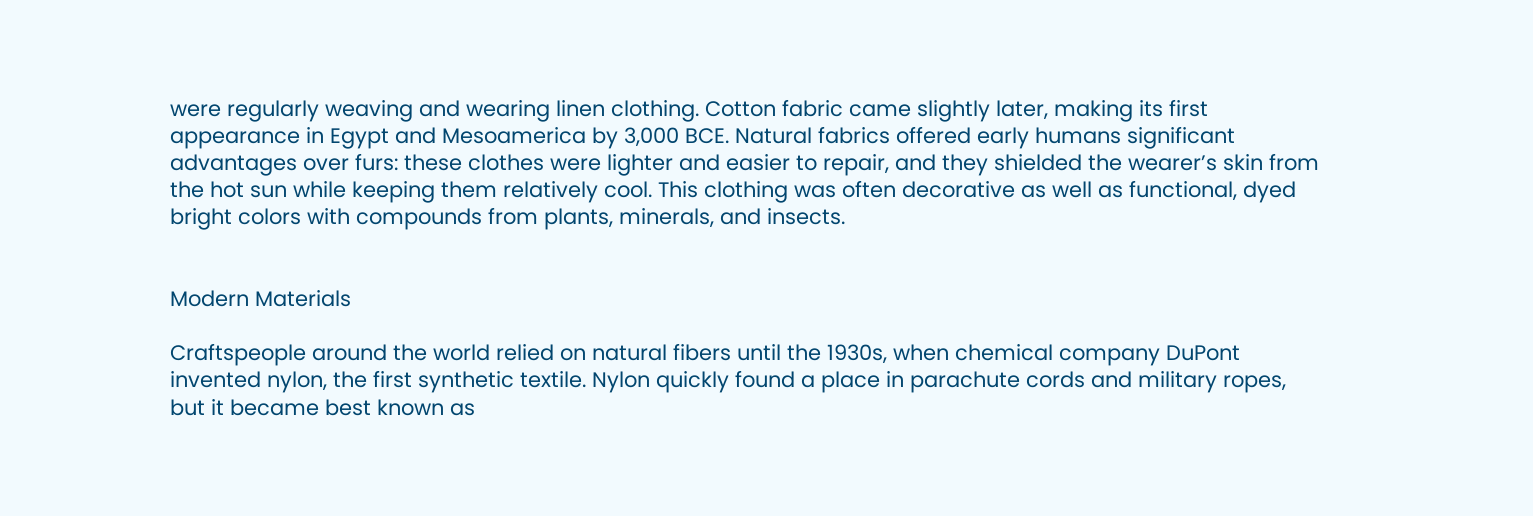were regularly weaving and wearing linen clothing. Cotton fabric came slightly later, making its first appearance in Egypt and Mesoamerica by 3,000 BCE. Natural fabrics offered early humans significant advantages over furs: these clothes were lighter and easier to repair, and they shielded the wearer’s skin from the hot sun while keeping them relatively cool. This clothing was often decorative as well as functional, dyed bright colors with compounds from plants, minerals, and insects.


Modern Materials

Craftspeople around the world relied on natural fibers until the 1930s, when chemical company DuPont invented nylon, the first synthetic textile. Nylon quickly found a place in parachute cords and military ropes, but it became best known as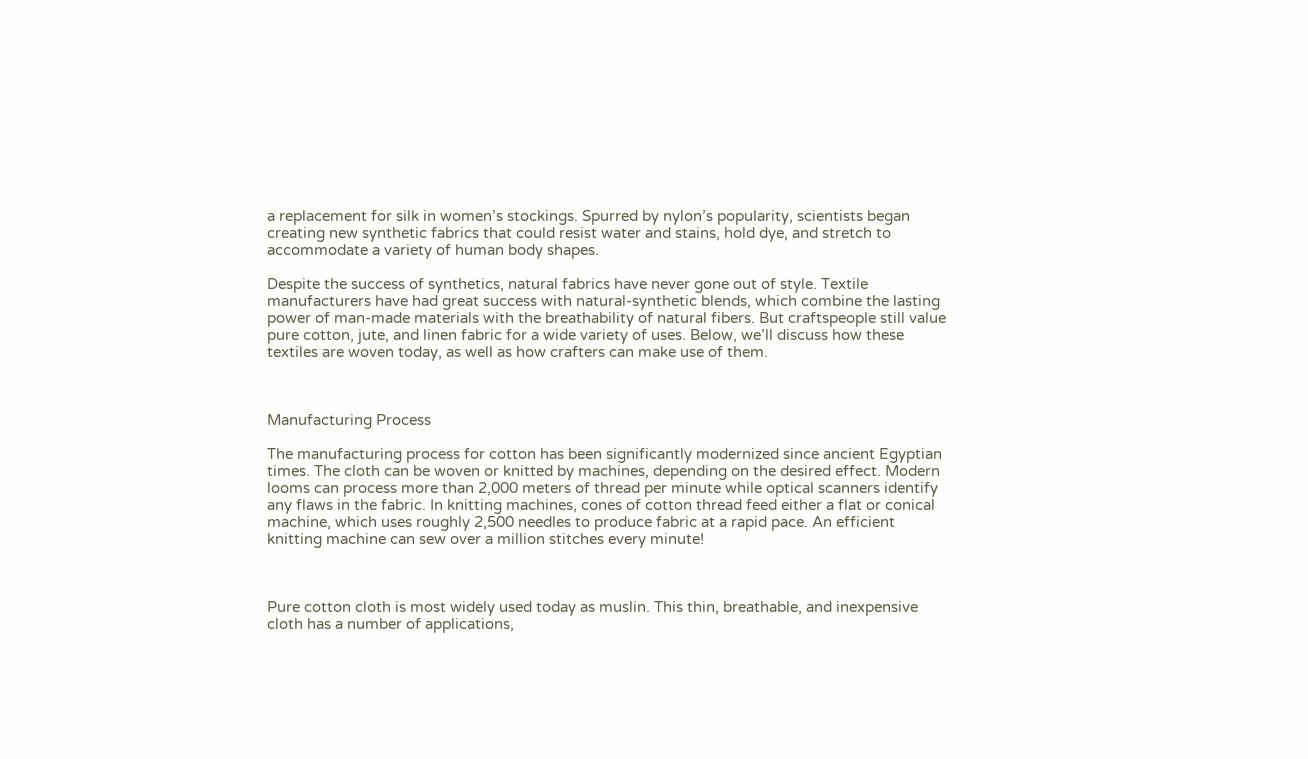a replacement for silk in women’s stockings. Spurred by nylon’s popularity, scientists began creating new synthetic fabrics that could resist water and stains, hold dye, and stretch to accommodate a variety of human body shapes.

Despite the success of synthetics, natural fabrics have never gone out of style. Textile manufacturers have had great success with natural-synthetic blends, which combine the lasting power of man-made materials with the breathability of natural fibers. But craftspeople still value pure cotton, jute, and linen fabric for a wide variety of uses. Below, we’ll discuss how these textiles are woven today, as well as how crafters can make use of them.



Manufacturing Process

The manufacturing process for cotton has been significantly modernized since ancient Egyptian times. The cloth can be woven or knitted by machines, depending on the desired effect. Modern looms can process more than 2,000 meters of thread per minute while optical scanners identify any flaws in the fabric. In knitting machines, cones of cotton thread feed either a flat or conical machine, which uses roughly 2,500 needles to produce fabric at a rapid pace. An efficient knitting machine can sew over a million stitches every minute!



Pure cotton cloth is most widely used today as muslin. This thin, breathable, and inexpensive cloth has a number of applications,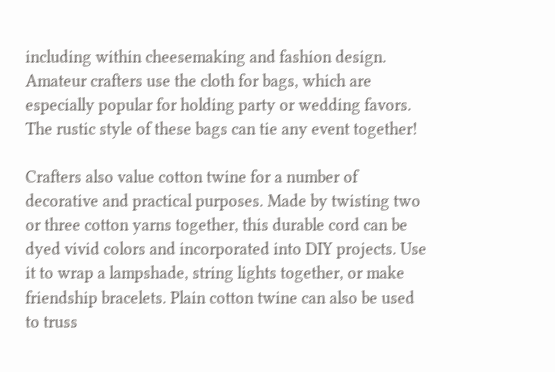including within cheesemaking and fashion design. Amateur crafters use the cloth for bags, which are especially popular for holding party or wedding favors. The rustic style of these bags can tie any event together!

Crafters also value cotton twine for a number of decorative and practical purposes. Made by twisting two or three cotton yarns together, this durable cord can be dyed vivid colors and incorporated into DIY projects. Use it to wrap a lampshade, string lights together, or make friendship bracelets. Plain cotton twine can also be used to truss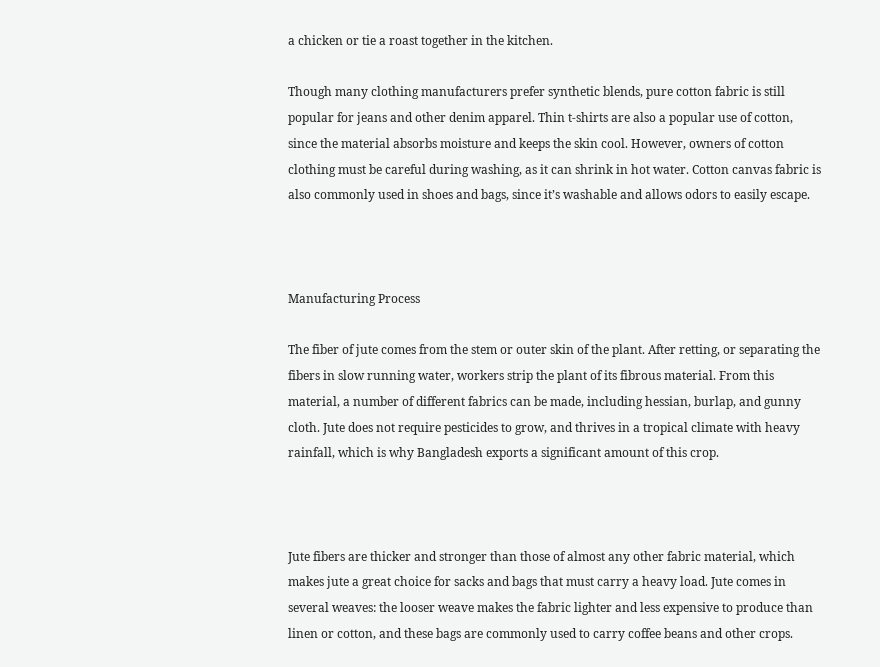a chicken or tie a roast together in the kitchen.

Though many clothing manufacturers prefer synthetic blends, pure cotton fabric is still popular for jeans and other denim apparel. Thin t-shirts are also a popular use of cotton, since the material absorbs moisture and keeps the skin cool. However, owners of cotton clothing must be careful during washing, as it can shrink in hot water. Cotton canvas fabric is also commonly used in shoes and bags, since it’s washable and allows odors to easily escape.



Manufacturing Process

The fiber of jute comes from the stem or outer skin of the plant. After retting, or separating the fibers in slow running water, workers strip the plant of its fibrous material. From this material, a number of different fabrics can be made, including hessian, burlap, and gunny cloth. Jute does not require pesticides to grow, and thrives in a tropical climate with heavy rainfall, which is why Bangladesh exports a significant amount of this crop.



Jute fibers are thicker and stronger than those of almost any other fabric material, which makes jute a great choice for sacks and bags that must carry a heavy load. Jute comes in several weaves: the looser weave makes the fabric lighter and less expensive to produce than linen or cotton, and these bags are commonly used to carry coffee beans and other crops.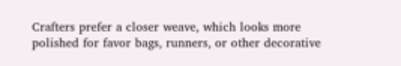Crafters prefer a closer weave, which looks more polished for favor bags, runners, or other decorative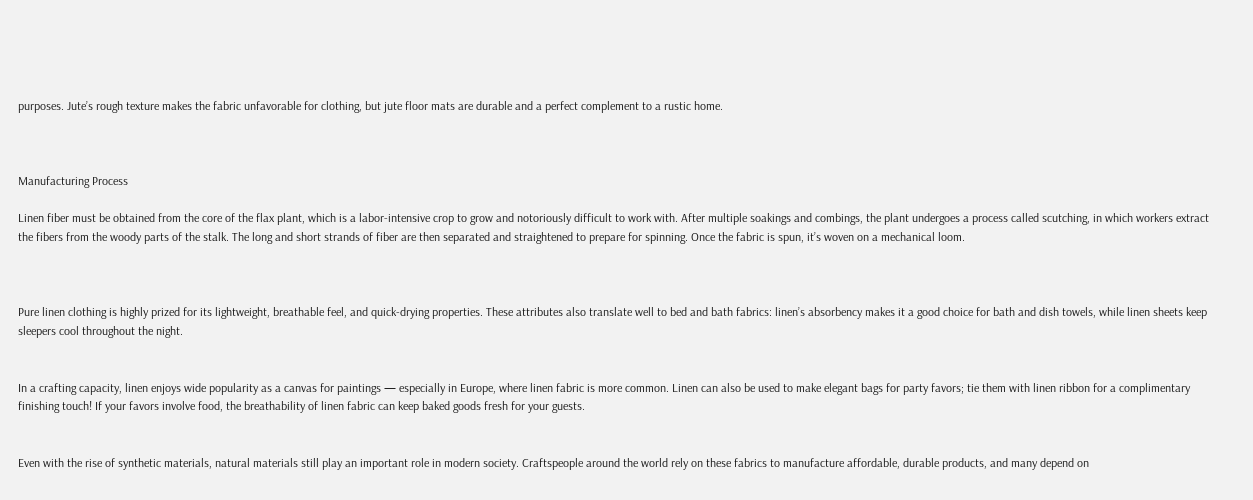purposes. Jute’s rough texture makes the fabric unfavorable for clothing, but jute floor mats are durable and a perfect complement to a rustic home.



Manufacturing Process

Linen fiber must be obtained from the core of the flax plant, which is a labor-intensive crop to grow and notoriously difficult to work with. After multiple soakings and combings, the plant undergoes a process called scutching, in which workers extract the fibers from the woody parts of the stalk. The long and short strands of fiber are then separated and straightened to prepare for spinning. Once the fabric is spun, it’s woven on a mechanical loom.



Pure linen clothing is highly prized for its lightweight, breathable feel, and quick-drying properties. These attributes also translate well to bed and bath fabrics: linen’s absorbency makes it a good choice for bath and dish towels, while linen sheets keep sleepers cool throughout the night.


In a crafting capacity, linen enjoys wide popularity as a canvas for paintings — especially in Europe, where linen fabric is more common. Linen can also be used to make elegant bags for party favors; tie them with linen ribbon for a complimentary finishing touch! If your favors involve food, the breathability of linen fabric can keep baked goods fresh for your guests.


Even with the rise of synthetic materials, natural materials still play an important role in modern society. Craftspeople around the world rely on these fabrics to manufacture affordable, durable products, and many depend on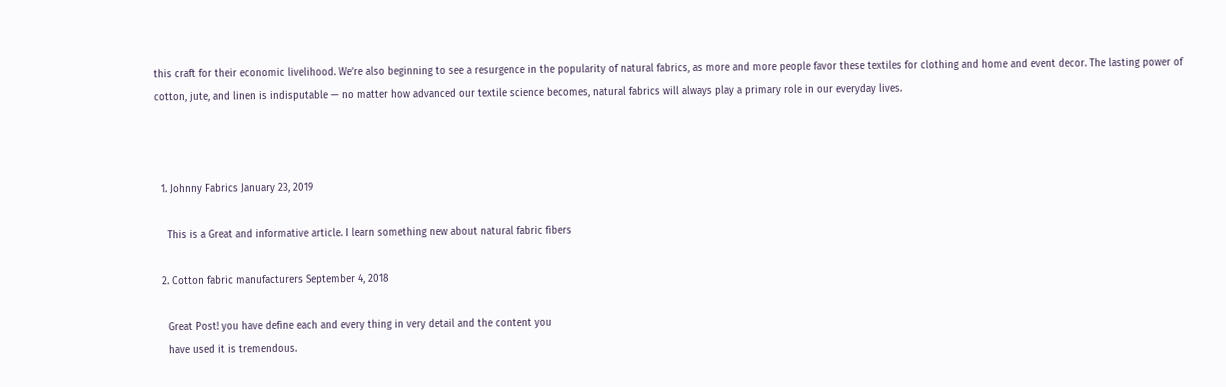this craft for their economic livelihood. We’re also beginning to see a resurgence in the popularity of natural fabrics, as more and more people favor these textiles for clothing and home and event decor. The lasting power of cotton, jute, and linen is indisputable — no matter how advanced our textile science becomes, natural fabrics will always play a primary role in our everyday lives.



  1. Johnny Fabrics January 23, 2019

    This is a Great and informative article. I learn something new about natural fabric fibers

  2. Cotton fabric manufacturers September 4, 2018

    Great Post! you have define each and every thing in very detail and the content you
    have used it is tremendous.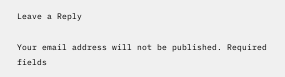Leave a Reply

Your email address will not be published. Required fields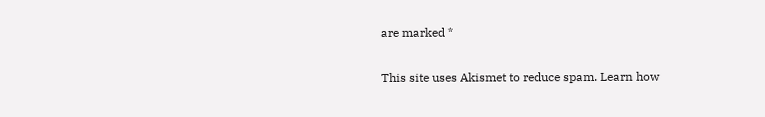are marked *

This site uses Akismet to reduce spam. Learn how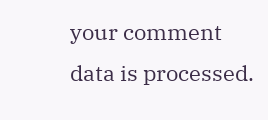your comment data is processed.